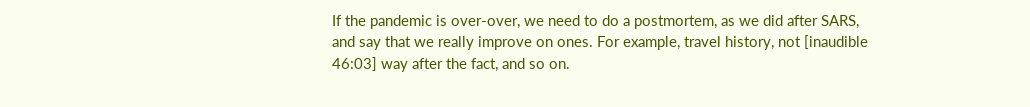If the pandemic is over-over, we need to do a postmortem, as we did after SARS, and say that we really improve on ones. For example, travel history, not [inaudible 46:03] way after the fact, and so on.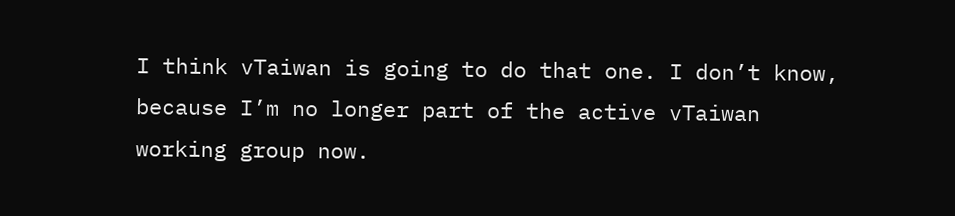I think vTaiwan is going to do that one. I don’t know, because I’m no longer part of the active vTaiwan working group now.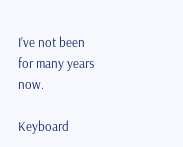I’ve not been for many years now.

Keyboard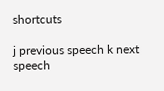shortcuts

j previous speech k next speech